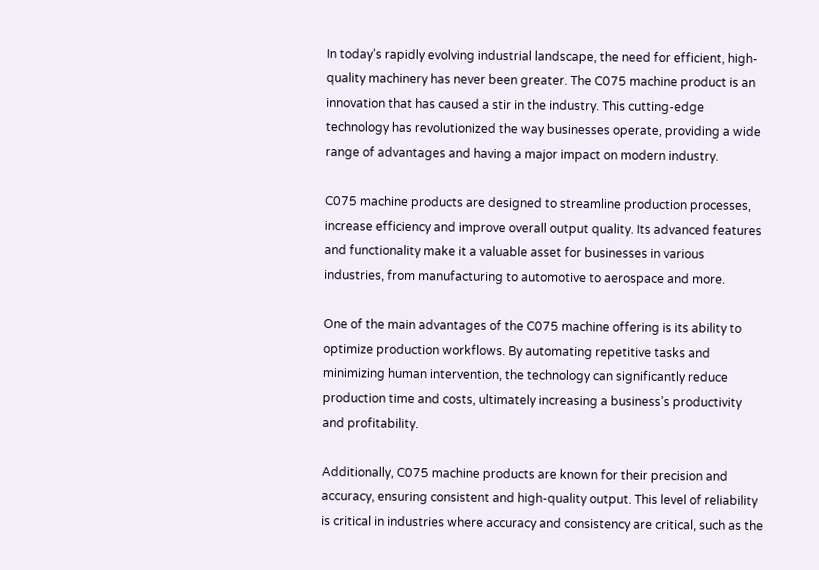In today’s rapidly evolving industrial landscape, the need for efficient, high-quality machinery has never been greater. The C075 machine product is an innovation that has caused a stir in the industry. This cutting-edge technology has revolutionized the way businesses operate, providing a wide range of advantages and having a major impact on modern industry.

C075 machine products are designed to streamline production processes, increase efficiency and improve overall output quality. Its advanced features and functionality make it a valuable asset for businesses in various industries, from manufacturing to automotive to aerospace and more.

One of the main advantages of the C075 machine offering is its ability to optimize production workflows. By automating repetitive tasks and minimizing human intervention, the technology can significantly reduce production time and costs, ultimately increasing a business’s productivity and profitability.

Additionally, C075 machine products are known for their precision and accuracy, ensuring consistent and high-quality output. This level of reliability is critical in industries where accuracy and consistency are critical, such as the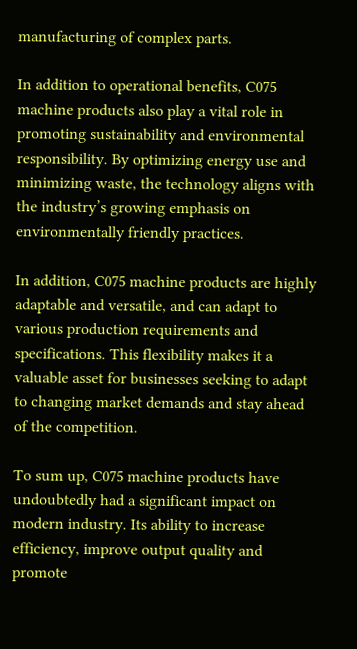manufacturing of complex parts.

In addition to operational benefits, C075 machine products also play a vital role in promoting sustainability and environmental responsibility. By optimizing energy use and minimizing waste, the technology aligns with the industry’s growing emphasis on environmentally friendly practices.

In addition, C075 machine products are highly adaptable and versatile, and can adapt to various production requirements and specifications. This flexibility makes it a valuable asset for businesses seeking to adapt to changing market demands and stay ahead of the competition.

To sum up, C075 machine products have undoubtedly had a significant impact on modern industry. Its ability to increase efficiency, improve output quality and promote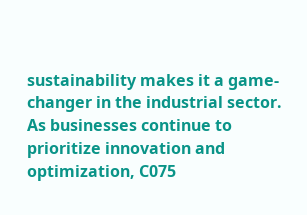sustainability makes it a game-changer in the industrial sector. As businesses continue to prioritize innovation and optimization, C075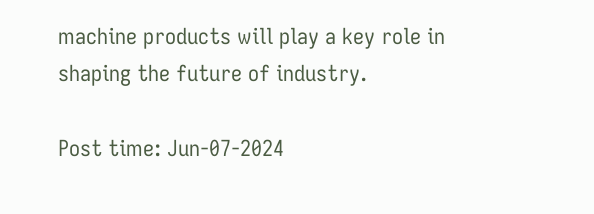machine products will play a key role in shaping the future of industry.

Post time: Jun-07-2024